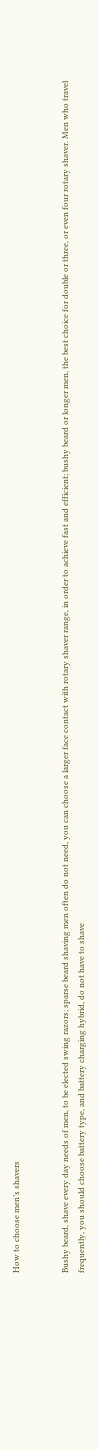How to choose men’s shavers


Bushy beard, shave every day needs of men, to be elected swing razors; sparse beard shaving men often do not need, you can choose a larger face contact with rotary shaver range, in order to achieve fast and efficient; bushy beard or longer men, the best choice for double or three, or even four rotary shaver. Men who travel frequently, you should choose battery type, and battery charging hybrid, do not have to shave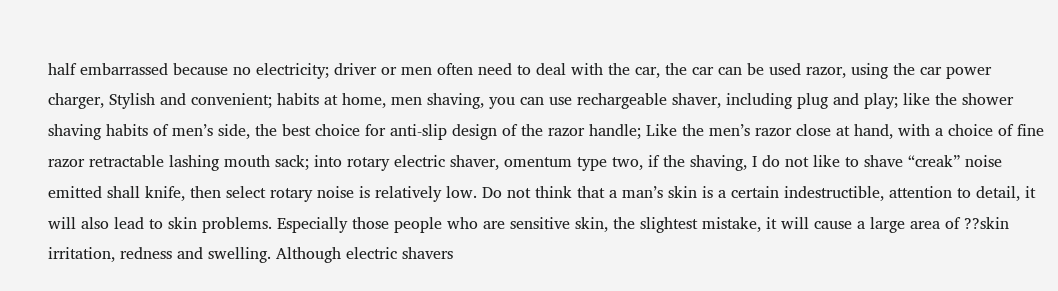half embarrassed because no electricity; driver or men often need to deal with the car, the car can be used razor, using the car power charger, Stylish and convenient; habits at home, men shaving, you can use rechargeable shaver, including plug and play; like the shower shaving habits of men’s side, the best choice for anti-slip design of the razor handle; Like the men’s razor close at hand, with a choice of fine razor retractable lashing mouth sack; into rotary electric shaver, omentum type two, if the shaving, I do not like to shave “creak” noise emitted shall knife, then select rotary noise is relatively low. Do not think that a man’s skin is a certain indestructible, attention to detail, it will also lead to skin problems. Especially those people who are sensitive skin, the slightest mistake, it will cause a large area of ??skin irritation, redness and swelling. Although electric shavers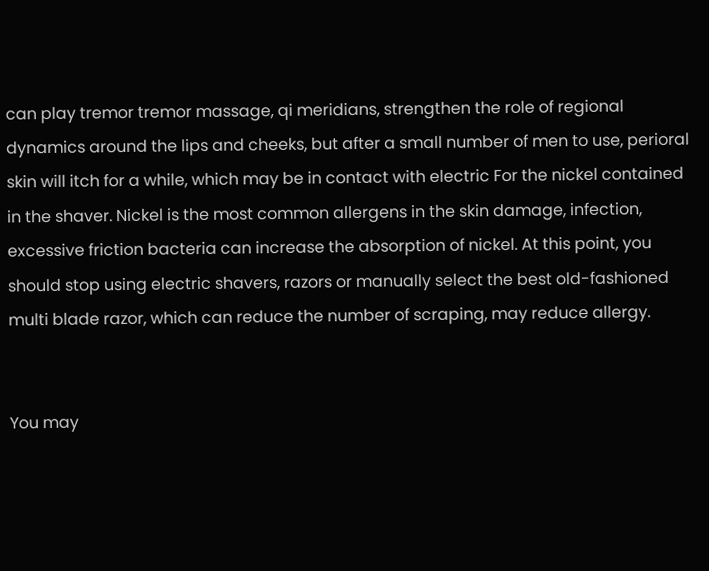can play tremor tremor massage, qi meridians, strengthen the role of regional dynamics around the lips and cheeks, but after a small number of men to use, perioral skin will itch for a while, which may be in contact with electric For the nickel contained in the shaver. Nickel is the most common allergens in the skin damage, infection, excessive friction bacteria can increase the absorption of nickel. At this point, you should stop using electric shavers, razors or manually select the best old-fashioned multi blade razor, which can reduce the number of scraping, may reduce allergy.


You may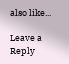also like...

Leave a Reply